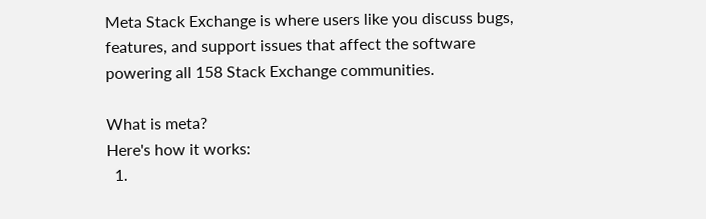Meta Stack Exchange is where users like you discuss bugs, features, and support issues that affect the software powering all 158 Stack Exchange communities.

What is meta?
Here's how it works:
  1.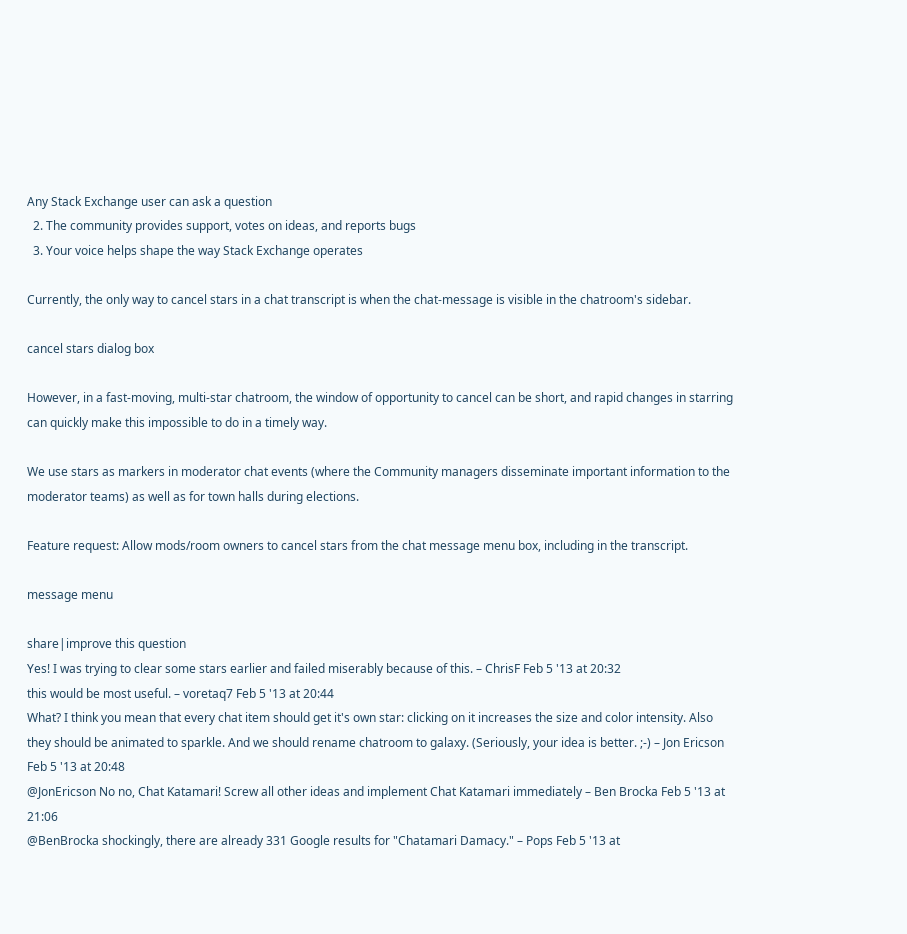Any Stack Exchange user can ask a question
  2. The community provides support, votes on ideas, and reports bugs
  3. Your voice helps shape the way Stack Exchange operates

Currently, the only way to cancel stars in a chat transcript is when the chat-message is visible in the chatroom's sidebar.

cancel stars dialog box

However, in a fast-moving, multi-star chatroom, the window of opportunity to cancel can be short, and rapid changes in starring can quickly make this impossible to do in a timely way.

We use stars as markers in moderator chat events (where the Community managers disseminate important information to the moderator teams) as well as for town halls during elections.

Feature request: Allow mods/room owners to cancel stars from the chat message menu box, including in the transcript.

message menu

share|improve this question
Yes! I was trying to clear some stars earlier and failed miserably because of this. – ChrisF Feb 5 '13 at 20:32
this would be most useful. – voretaq7 Feb 5 '13 at 20:44
What? I think you mean that every chat item should get it's own star: clicking on it increases the size and color intensity. Also they should be animated to sparkle. And we should rename chatroom to galaxy. (Seriously, your idea is better. ;-) – Jon Ericson Feb 5 '13 at 20:48
@JonEricson No no, Chat Katamari! Screw all other ideas and implement Chat Katamari immediately – Ben Brocka Feb 5 '13 at 21:06
@BenBrocka shockingly, there are already 331 Google results for "Chatamari Damacy." – Pops Feb 5 '13 at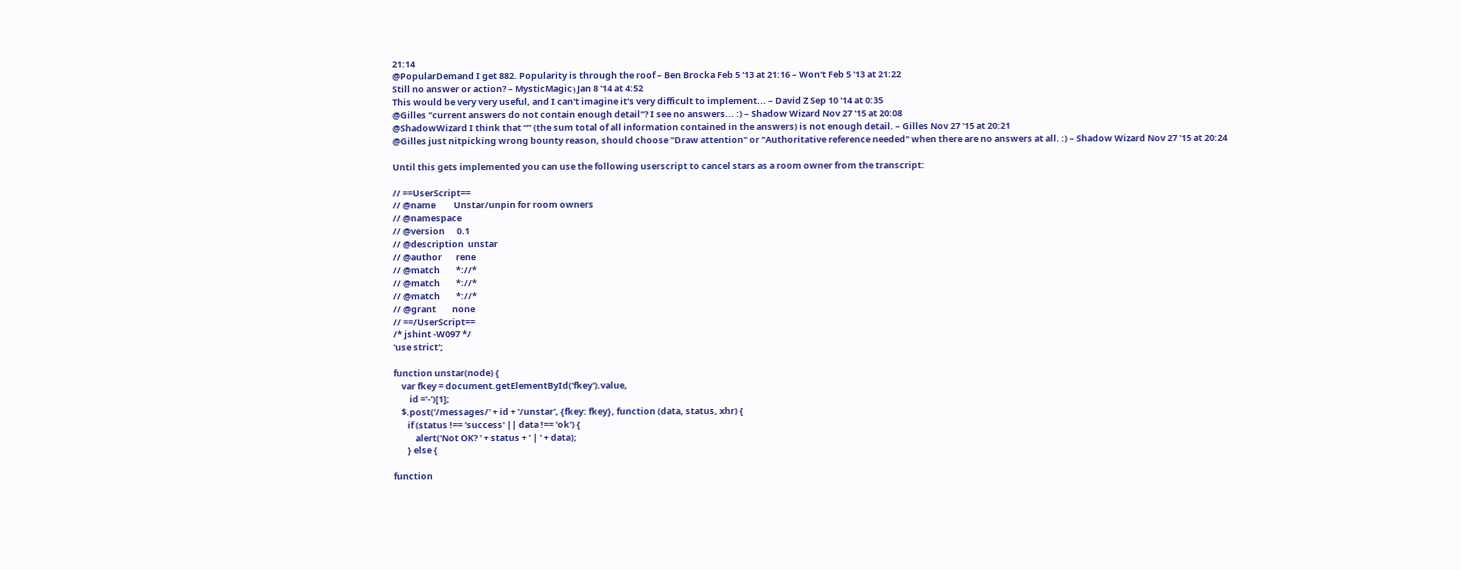21:14
@PopularDemand I get 882. Popularity is through the roof – Ben Brocka Feb 5 '13 at 21:16 – Won't Feb 5 '13 at 21:22
Still no answer or action? – MysticMagicϡ Jan 8 '14 at 4:52
This would be very very useful, and I can't imagine it's very difficult to implement... – David Z Sep 10 '14 at 0:35
@Gilles "current answers do not contain enough detail"? I see no answers... :) – Shadow Wizard Nov 27 '15 at 20:08
@ShadowWizard I think that “” (the sum total of all information contained in the answers) is not enough detail. – Gilles Nov 27 '15 at 20:21
@Gilles just nitpicking wrong bounty reason, should choose "Draw attention" or "Authoritative reference needed" when there are no answers at all. :) – Shadow Wizard Nov 27 '15 at 20:24

Until this gets implemented you can use the following userscript to cancel stars as a room owner from the transcript:

// ==UserScript==
// @name         Unstar/unpin for room owners
// @namespace
// @version      0.1
// @description  unstar
// @author       rene
// @match        *://*
// @match        *://*
// @match        *://*
// @grant        none
// ==/UserScript==
/* jshint -W097 */
'use strict';

function unstar(node) {
    var fkey = document.getElementById('fkey').value,
        id ='-')[1];
    $.post('/messages/' + id + '/unstar', {fkey: fkey}, function (data, status, xhr) {
       if (status !== 'success' || data !== 'ok') {
           alert('Not OK? ' + status + ' | ' + data);
       } else {

function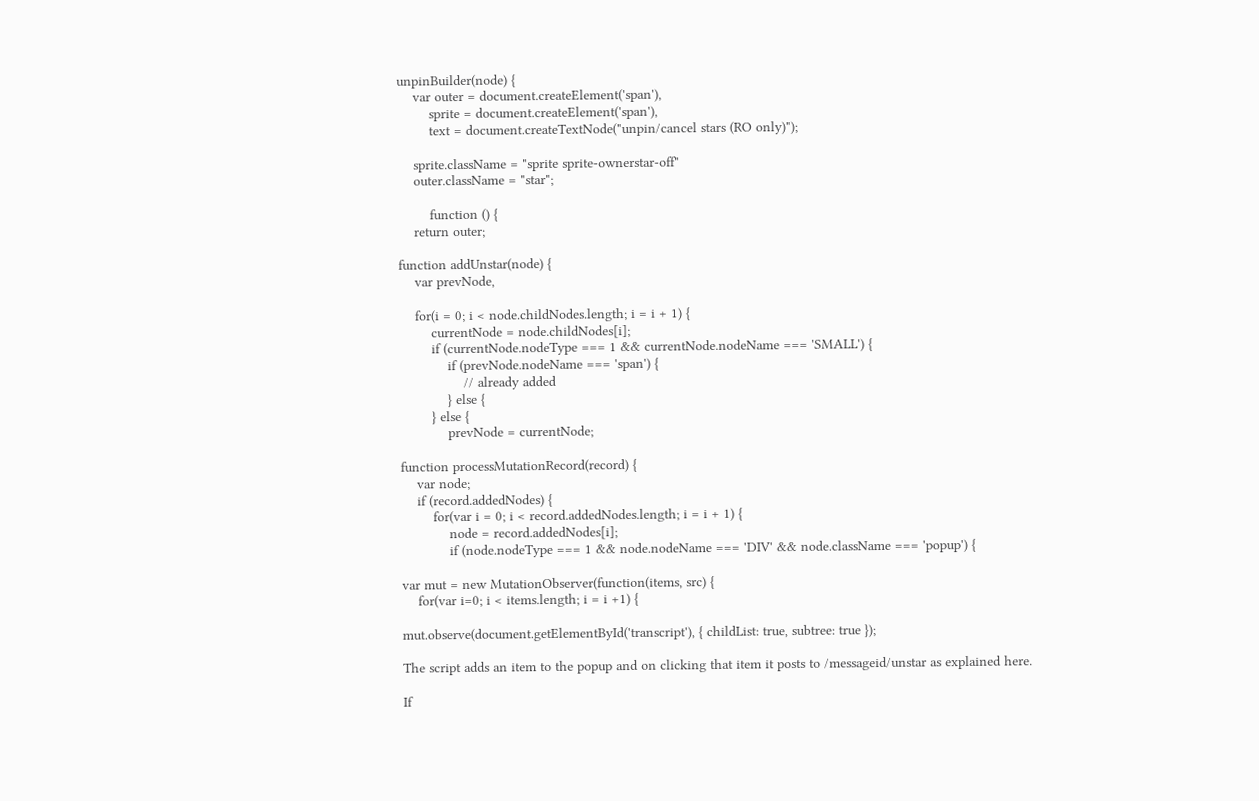unpinBuilder(node) {
    var outer = document.createElement('span'),
        sprite = document.createElement('span'),
        text = document.createTextNode("unpin/cancel stars (RO only)");

    sprite.className = "sprite sprite-ownerstar-off"
    outer.className = "star";

        function () {
    return outer;

function addUnstar(node) {
    var prevNode,

    for(i = 0; i < node.childNodes.length; i = i + 1) {
        currentNode = node.childNodes[i];
        if (currentNode.nodeType === 1 && currentNode.nodeName === 'SMALL') {
            if (prevNode.nodeName === 'span') {
                // already added
            } else {
        } else {
            prevNode = currentNode;

function processMutationRecord(record) {
    var node;
    if (record.addedNodes) {
        for(var i = 0; i < record.addedNodes.length; i = i + 1) {
            node = record.addedNodes[i];
            if (node.nodeType === 1 && node.nodeName === 'DIV' && node.className === 'popup') {

var mut = new MutationObserver(function(items, src) {
    for(var i=0; i < items.length; i = i +1) {

mut.observe(document.getElementById('transcript'), { childList: true, subtree: true });

The script adds an item to the popup and on clicking that item it posts to /messageid/unstar as explained here.

If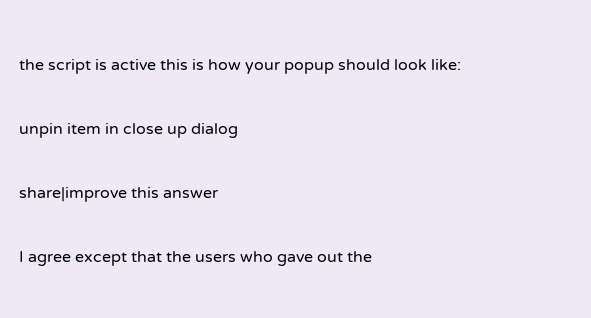the script is active this is how your popup should look like:

unpin item in close up dialog

share|improve this answer

I agree except that the users who gave out the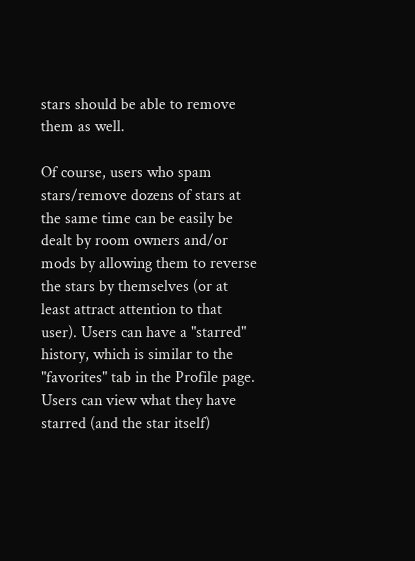stars should be able to remove them as well.

Of course, users who spam stars/remove dozens of stars at the same time can be easily be dealt by room owners and/or mods by allowing them to reverse the stars by themselves (or at least attract attention to that user). Users can have a "starred" history, which is similar to the "favorites" tab in the Profile page. Users can view what they have starred (and the star itself)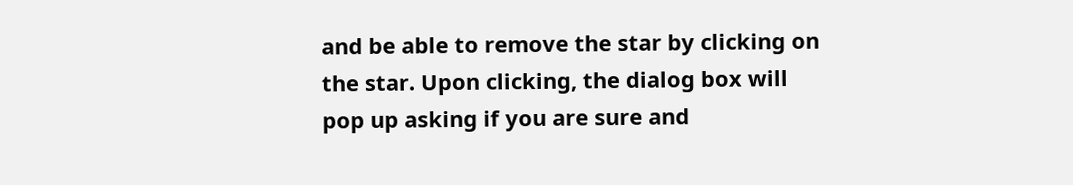and be able to remove the star by clicking on the star. Upon clicking, the dialog box will pop up asking if you are sure and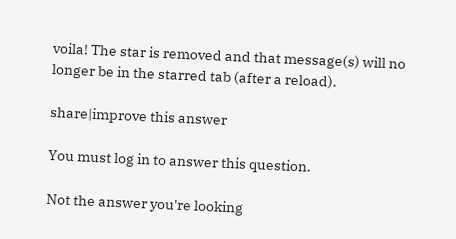voila! The star is removed and that message(s) will no longer be in the starred tab (after a reload).

share|improve this answer

You must log in to answer this question.

Not the answer you're looking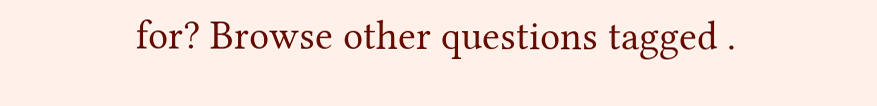for? Browse other questions tagged .